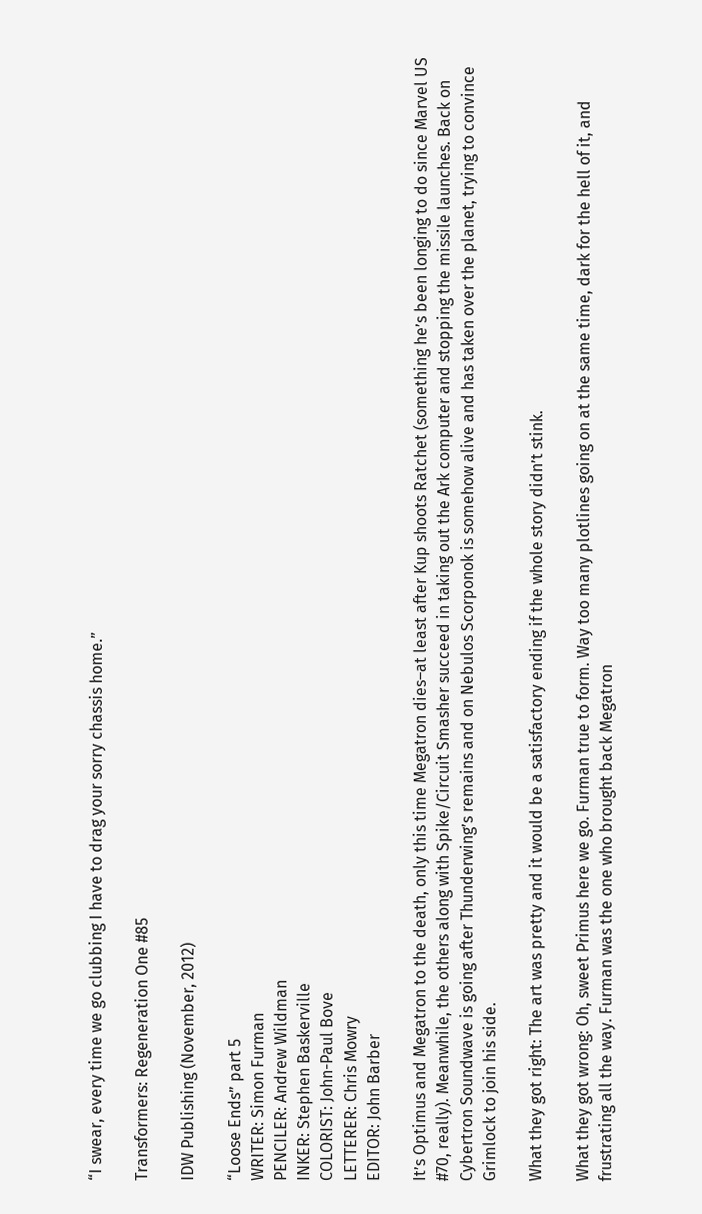“I swear, every time we go clubbing I have to drag your sorry chassis home.”

Transformers: Regeneration One #85

IDW Publishing (November, 2012)

“Loose Ends” part 5
WRITER: Simon Furman
PENCILER: Andrew Wildman
INKER: Stephen Baskerville
COLORIST: John-Paul Bove
LETTERER: Chris Mowry
EDITOR: John Barber

It’s Optimus and Megatron to the death, only this time Megatron dies–at least after Kup shoots Ratchet (something he’s been longing to do since Marvel US #70, really). Meanwhile, the others along with Spike/Circuit Smasher succeed in taking out the Ark computer and stopping the missile launches. Back on Cybertron Soundwave is going after Thunderwing’s remains and on Nebulos Scorponok is somehow alive and has taken over the planet, trying to convince Grimlock to join his side.

What they got right: The art was pretty and it would be a satisfactory ending if the whole story didn’t stink.

What they got wrong: Oh, sweet Primus here we go. Furman true to form. Way too many plotlines going on at the same time, dark for the hell of it, and frustrating all the way. Furman was the one who brought back Megatron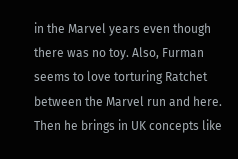in the Marvel years even though there was no toy. Also, Furman seems to love torturing Ratchet between the Marvel run and here. Then he brings in UK concepts like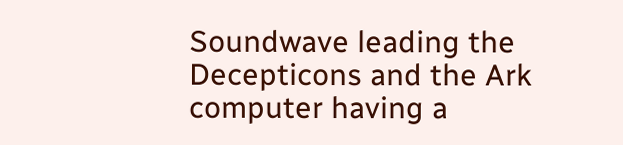Soundwave leading the Decepticons and the Ark computer having a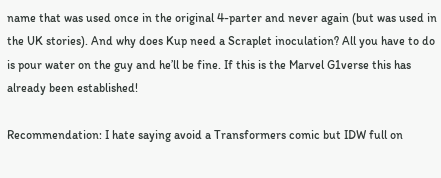name that was used once in the original 4-parter and never again (but was used in the UK stories). And why does Kup need a Scraplet inoculation? All you have to do is pour water on the guy and he’ll be fine. If this is the Marvel G1verse this has already been established!

Recommendation: I hate saying avoid a Transformers comic but IDW full on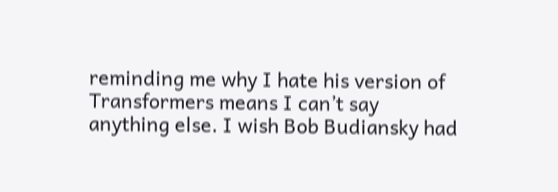reminding me why I hate his version of Transformers means I can’t say anything else. I wish Bob Budiansky had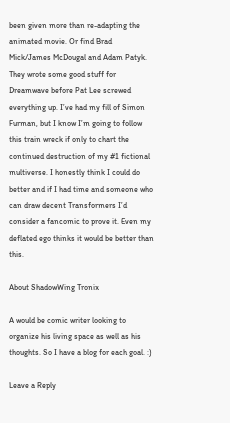been given more than re-adapting the animated movie. Or find Brad Mick/James McDougal and Adam Patyk. They wrote some good stuff for Dreamwave before Pat Lee screwed everything up. I’ve had my fill of Simon Furman, but I know I’m going to follow this train wreck if only to chart the continued destruction of my #1 fictional multiverse. I honestly think I could do better and if I had time and someone who can draw decent Transformers I’d consider a fancomic to prove it. Even my deflated ego thinks it would be better than this.

About ShadowWing Tronix

A would be comic writer looking to organize his living space as well as his thoughts. So I have a blog for each goal. :)

Leave a Reply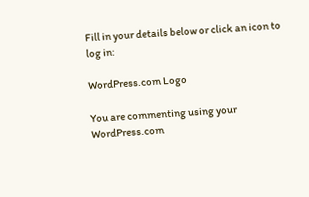Fill in your details below or click an icon to log in:

WordPress.com Logo

You are commenting using your WordPress.com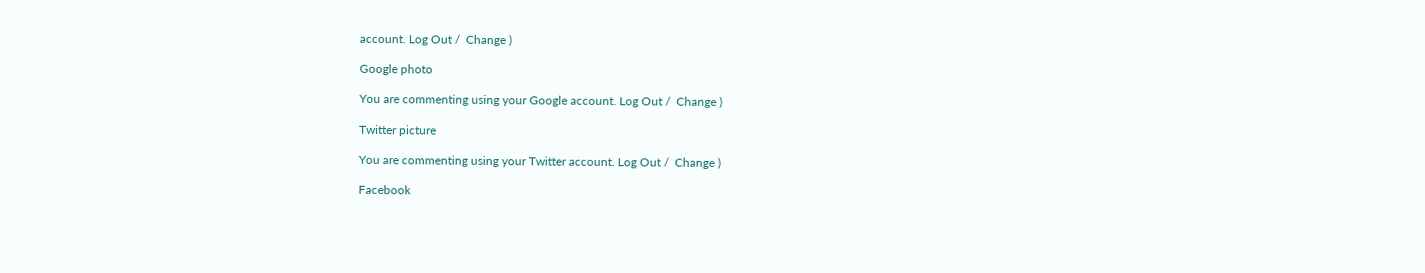account. Log Out /  Change )

Google photo

You are commenting using your Google account. Log Out /  Change )

Twitter picture

You are commenting using your Twitter account. Log Out /  Change )

Facebook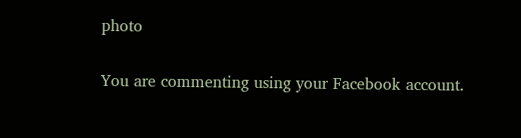photo

You are commenting using your Facebook account.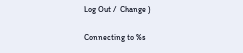Log Out /  Change )

Connecting to %s